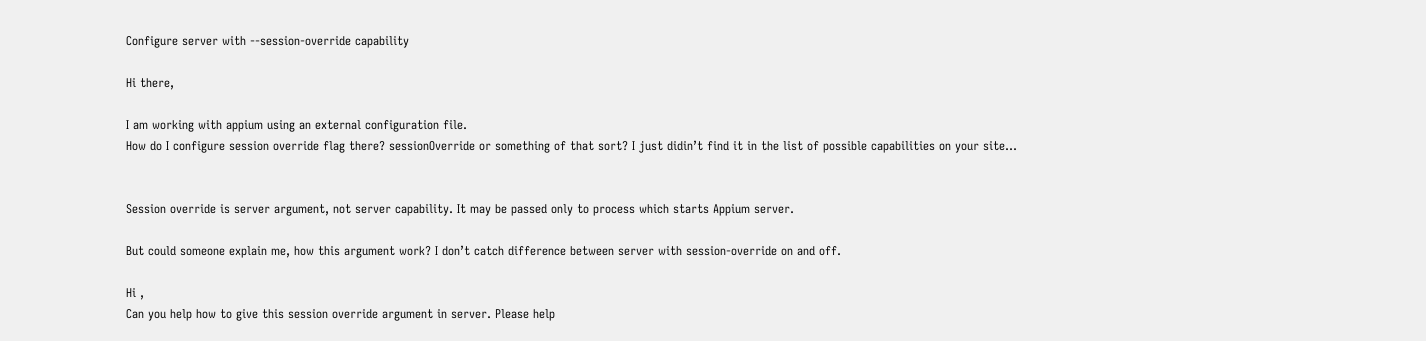Configure server with --session-override capability

Hi there,

I am working with appium using an external configuration file.
How do I configure session override flag there? sessionOverride or something of that sort? I just didin’t find it in the list of possible capabilities on your site…


Session override is server argument, not server capability. It may be passed only to process which starts Appium server.

But could someone explain me, how this argument work? I don’t catch difference between server with session-override on and off.

Hi ,
Can you help how to give this session override argument in server. Please help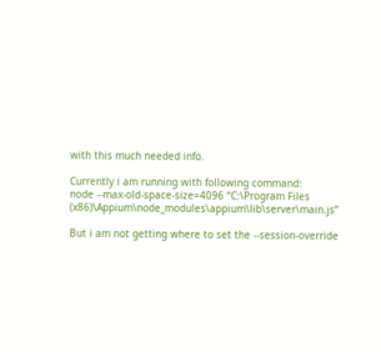with this much needed info.

Currently i am running with following command:
node --max-old-space-size=4096 “C:\Program Files (x86)\Appium\node_modules\appium\lib\server\main.js”

But i am not getting where to set the --session-override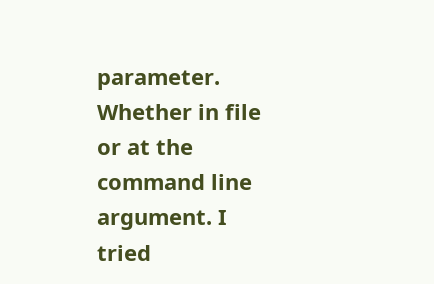parameter. Whether in file or at the command line argument. I tried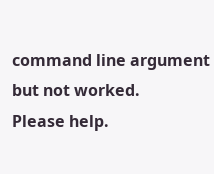command line argument but not worked.
Please help.